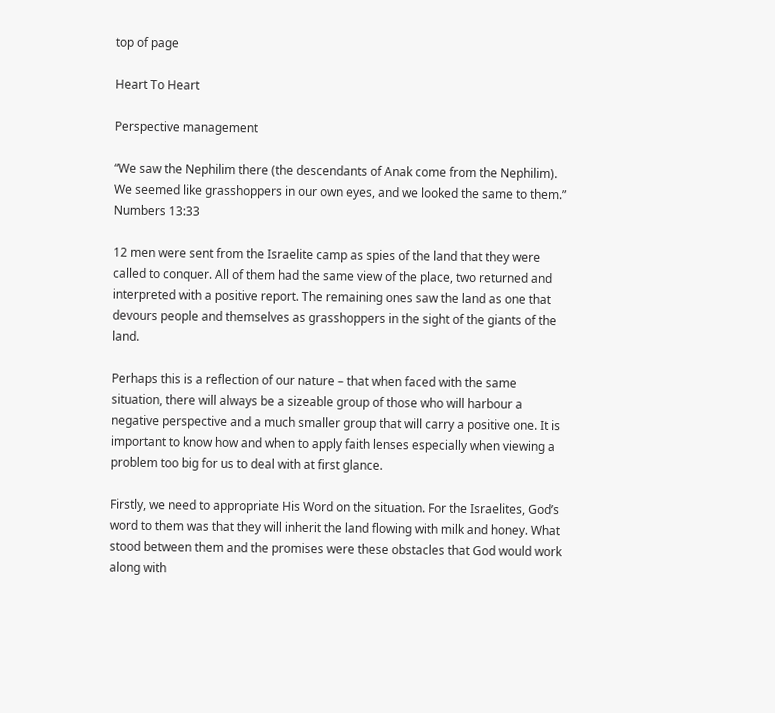top of page

Heart To Heart

Perspective management

“We saw the Nephilim there (the descendants of Anak come from the Nephilim). We seemed like grasshoppers in our own eyes, and we looked the same to them.” Numbers 13:33

12 men were sent from the Israelite camp as spies of the land that they were called to conquer. All of them had the same view of the place, two returned and interpreted with a positive report. The remaining ones saw the land as one that devours people and themselves as grasshoppers in the sight of the giants of the land.

Perhaps this is a reflection of our nature – that when faced with the same situation, there will always be a sizeable group of those who will harbour a negative perspective and a much smaller group that will carry a positive one. It is important to know how and when to apply faith lenses especially when viewing a problem too big for us to deal with at first glance.

Firstly, we need to appropriate His Word on the situation. For the Israelites, God’s word to them was that they will inherit the land flowing with milk and honey. What stood between them and the promises were these obstacles that God would work along with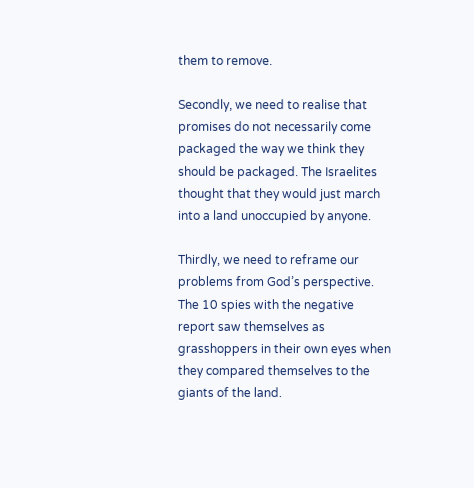them to remove.

Secondly, we need to realise that promises do not necessarily come packaged the way we think they should be packaged. The Israelites thought that they would just march into a land unoccupied by anyone.

Thirdly, we need to reframe our problems from God’s perspective. The 10 spies with the negative report saw themselves as grasshoppers in their own eyes when they compared themselves to the giants of the land.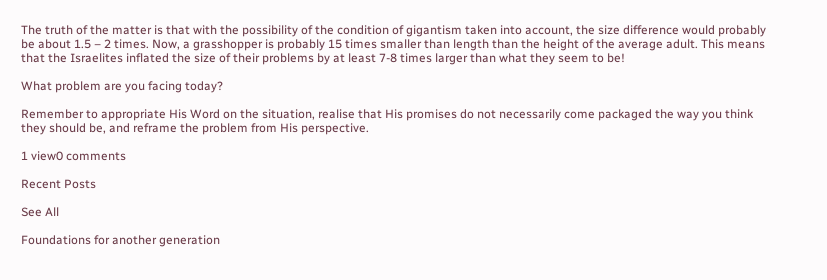The truth of the matter is that with the possibility of the condition of gigantism taken into account, the size difference would probably be about 1.5 – 2 times. Now, a grasshopper is probably 15 times smaller than length than the height of the average adult. This means that the Israelites inflated the size of their problems by at least 7-8 times larger than what they seem to be!

What problem are you facing today?

Remember to appropriate His Word on the situation, realise that His promises do not necessarily come packaged the way you think they should be, and reframe the problem from His perspective.

1 view0 comments

Recent Posts

See All

Foundations for another generation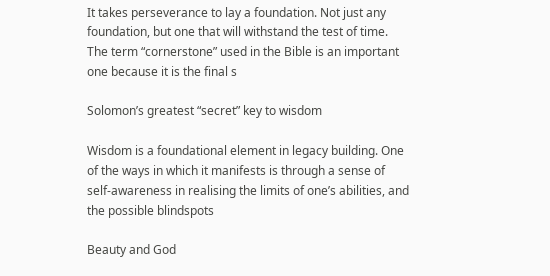It takes perseverance to lay a foundation. Not just any foundation, but one that will withstand the test of time. The term “cornerstone” used in the Bible is an important one because it is the final s

Solomon’s greatest “secret” key to wisdom

Wisdom is a foundational element in legacy building. One of the ways in which it manifests is through a sense of self-awareness in realising the limits of one’s abilities, and the possible blindspots

Beauty and God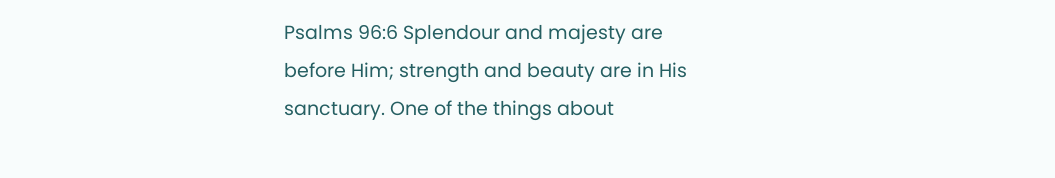Psalms 96:6 Splendour and majesty are before Him; strength and beauty are in His sanctuary. One of the things about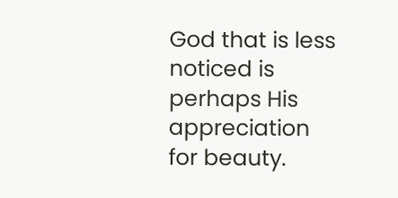God that is less noticed is perhaps His appreciation for beauty.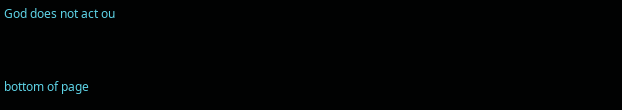God does not act ou


bottom of page